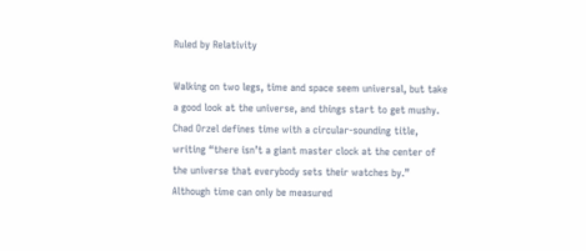Ruled by Relativity

Walking on two legs, time and space seem universal, but take a good look at the universe, and things start to get mushy. Chad Orzel defines time with a circular-sounding title, writing “there isn’t a giant master clock at the center of the universe that everybody sets their watches by.” Although time can only be measured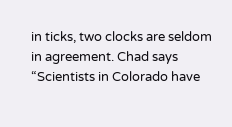in ticks, two clocks are seldom in agreement. Chad says “Scientists in Colorado have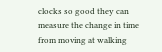clocks so good they can measure the change in time from moving at walking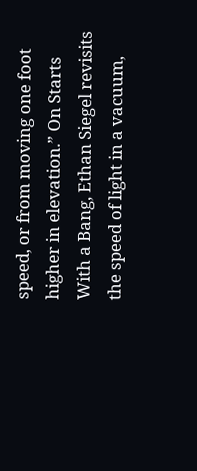speed, or from moving one foot higher in elevation.” On Starts With a Bang, Ethan Siegel revisits the speed of light in a vacuum,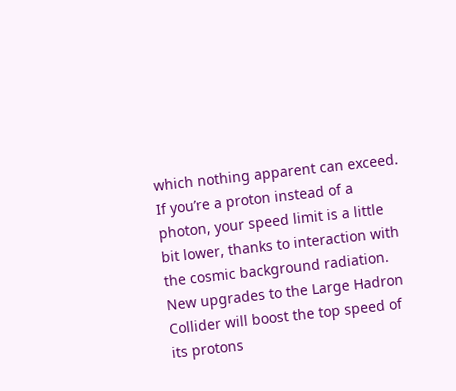which nothing apparent can exceed. If you’re a proton instead of a photon, your speed limit is a little bit lower, thanks to interaction with the cosmic background radiation. New upgrades to the Large Hadron Collider will boost the top speed of its protons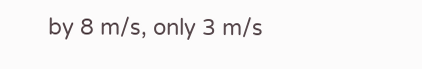by 8 m/s, only 3 m/s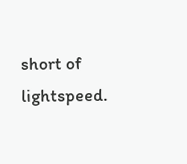short of lightspeed.